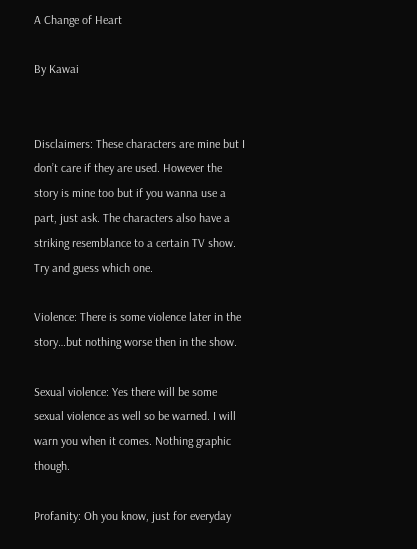A Change of Heart

By Kawai


Disclaimers: These characters are mine but I don’t care if they are used. However the story is mine too but if you wanna use a part, just ask. The characters also have a striking resemblance to a certain TV show. Try and guess which one.

Violence: There is some violence later in the story…but nothing worse then in the show.

Sexual violence: Yes there will be some sexual violence as well so be warned. I will warn you when it comes. Nothing graphic though.

Profanity: Oh you know, just for everyday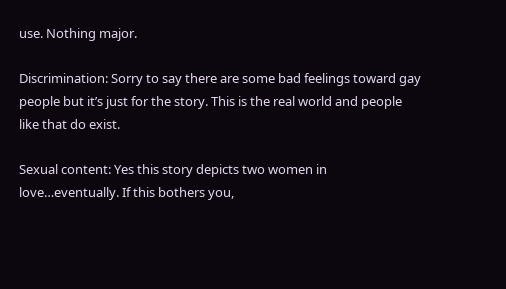use. Nothing major.

Discrimination: Sorry to say there are some bad feelings toward gay people but it’s just for the story. This is the real world and people like that do exist.

Sexual content: Yes this story depicts two women in love…eventually. If this bothers you,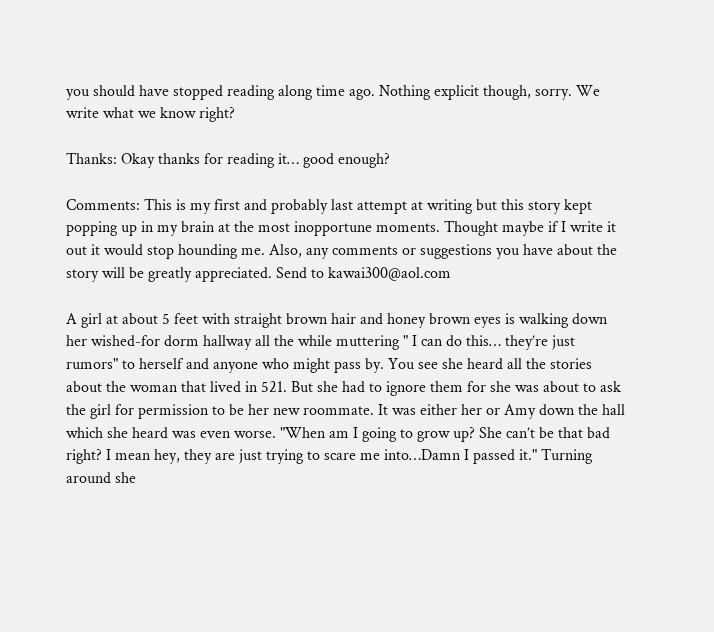you should have stopped reading along time ago. Nothing explicit though, sorry. We write what we know right?

Thanks: Okay thanks for reading it… good enough?

Comments: This is my first and probably last attempt at writing but this story kept popping up in my brain at the most inopportune moments. Thought maybe if I write it out it would stop hounding me. Also, any comments or suggestions you have about the story will be greatly appreciated. Send to kawai300@aol.com

A girl at about 5 feet with straight brown hair and honey brown eyes is walking down her wished-for dorm hallway all the while muttering " I can do this… they’re just rumors" to herself and anyone who might pass by. You see she heard all the stories about the woman that lived in 521. But she had to ignore them for she was about to ask the girl for permission to be her new roommate. It was either her or Amy down the hall which she heard was even worse. "When am I going to grow up? She can’t be that bad right? I mean hey, they are just trying to scare me into…Damn I passed it." Turning around she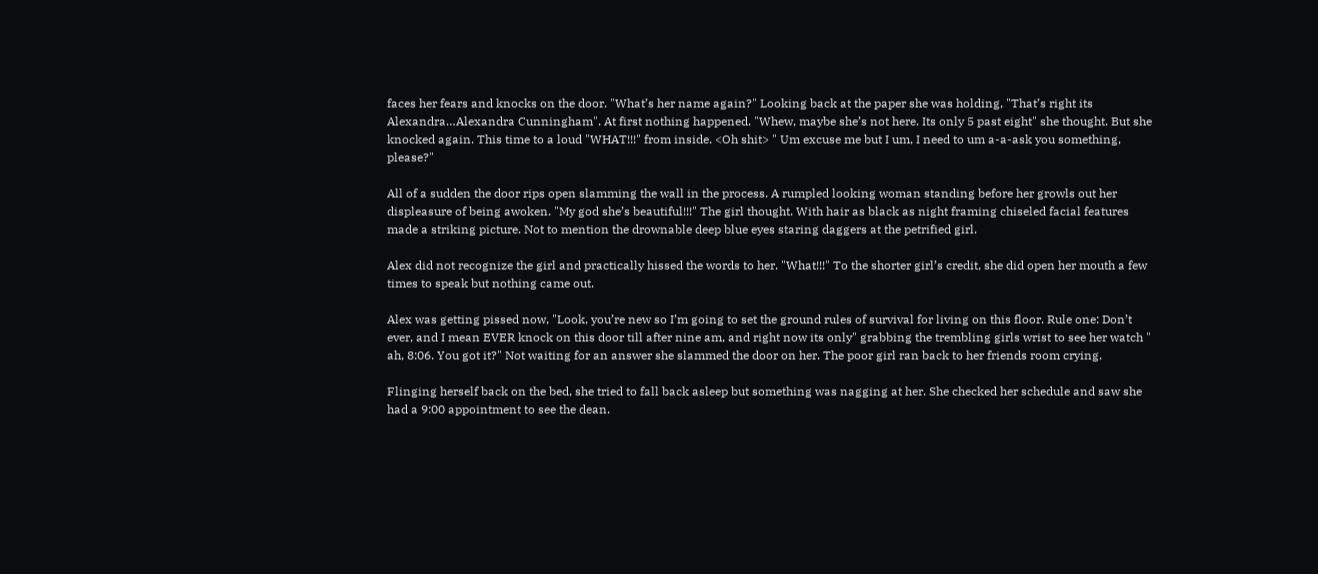faces her fears and knocks on the door. "What’s her name again?" Looking back at the paper she was holding, "That’s right its Alexandra…Alexandra Cunningham". At first nothing happened. "Whew, maybe she’s not here. Its only 5 past eight" she thought. But she knocked again. This time to a loud "WHAT!!!" from inside. <Oh shit> " Um excuse me but I um, I need to um a-a-ask you something, please?"

All of a sudden the door rips open slamming the wall in the process. A rumpled looking woman standing before her growls out her displeasure of being awoken. "My god she’s beautiful!!!" The girl thought. With hair as black as night framing chiseled facial features made a striking picture. Not to mention the drownable deep blue eyes staring daggers at the petrified girl.

Alex did not recognize the girl and practically hissed the words to her. "What!!!" To the shorter girl’s credit, she did open her mouth a few times to speak but nothing came out.

Alex was getting pissed now, "Look, you’re new so I’m going to set the ground rules of survival for living on this floor. Rule one: Don’t ever, and I mean EVER knock on this door till after nine am, and right now its only" grabbing the trembling girls wrist to see her watch " ah, 8:06. You got it?" Not waiting for an answer she slammed the door on her. The poor girl ran back to her friends room crying.

Flinging herself back on the bed, she tried to fall back asleep but something was nagging at her. She checked her schedule and saw she had a 9:00 appointment to see the dean.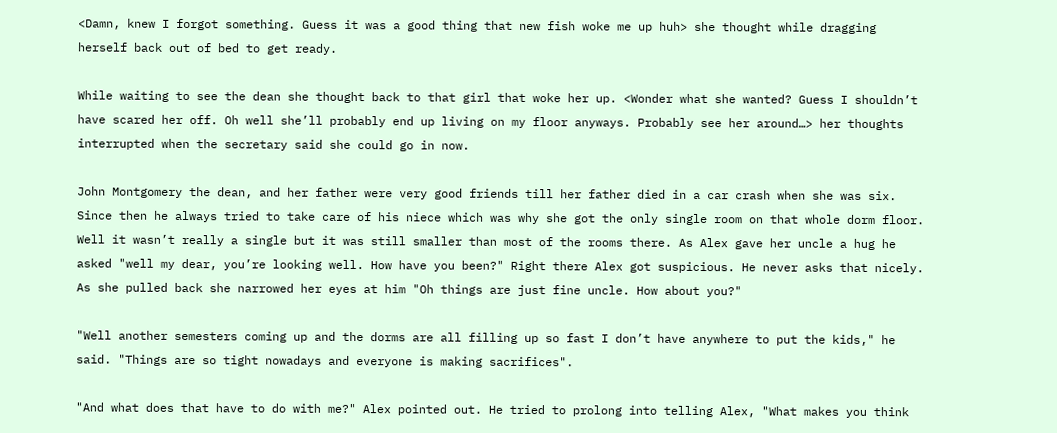<Damn, knew I forgot something. Guess it was a good thing that new fish woke me up huh> she thought while dragging herself back out of bed to get ready.

While waiting to see the dean she thought back to that girl that woke her up. <Wonder what she wanted? Guess I shouldn’t have scared her off. Oh well she’ll probably end up living on my floor anyways. Probably see her around…> her thoughts interrupted when the secretary said she could go in now.

John Montgomery the dean, and her father were very good friends till her father died in a car crash when she was six. Since then he always tried to take care of his niece which was why she got the only single room on that whole dorm floor. Well it wasn’t really a single but it was still smaller than most of the rooms there. As Alex gave her uncle a hug he asked "well my dear, you’re looking well. How have you been?" Right there Alex got suspicious. He never asks that nicely. As she pulled back she narrowed her eyes at him "Oh things are just fine uncle. How about you?"

"Well another semesters coming up and the dorms are all filling up so fast I don’t have anywhere to put the kids," he said. "Things are so tight nowadays and everyone is making sacrifices".

"And what does that have to do with me?" Alex pointed out. He tried to prolong into telling Alex, "What makes you think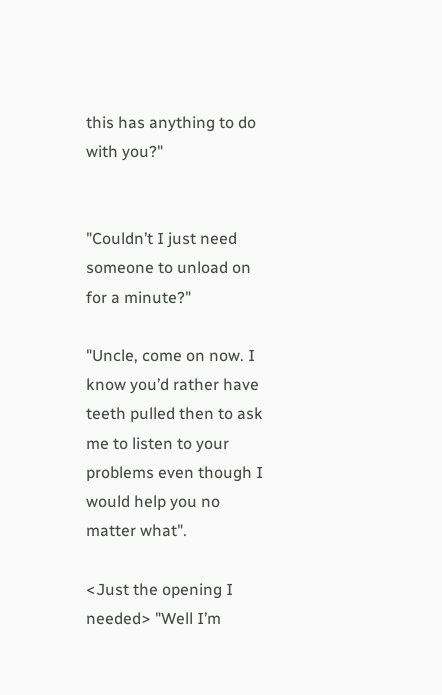this has anything to do with you?"


"Couldn’t I just need someone to unload on for a minute?"

"Uncle, come on now. I know you’d rather have teeth pulled then to ask me to listen to your problems even though I would help you no matter what".

<Just the opening I needed> "Well I’m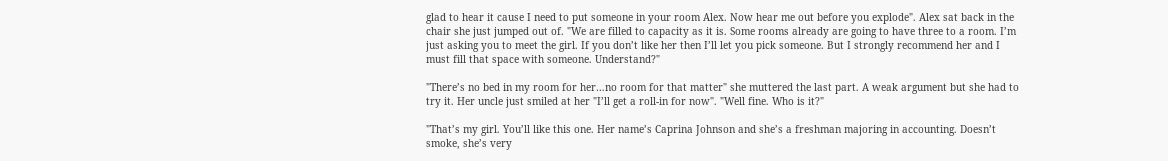glad to hear it cause I need to put someone in your room Alex. Now hear me out before you explode". Alex sat back in the chair she just jumped out of. "We are filled to capacity as it is. Some rooms already are going to have three to a room. I’m just asking you to meet the girl. If you don’t like her then I’ll let you pick someone. But I strongly recommend her and I must fill that space with someone. Understand?"

"There’s no bed in my room for her…no room for that matter" she muttered the last part. A weak argument but she had to try it. Her uncle just smiled at her "I’ll get a roll-in for now". "Well fine. Who is it?"

"That’s my girl. You’ll like this one. Her name’s Caprina Johnson and she’s a freshman majoring in accounting. Doesn’t smoke, she’s very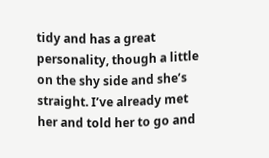tidy and has a great personality, though a little on the shy side and she’s straight. I’ve already met her and told her to go and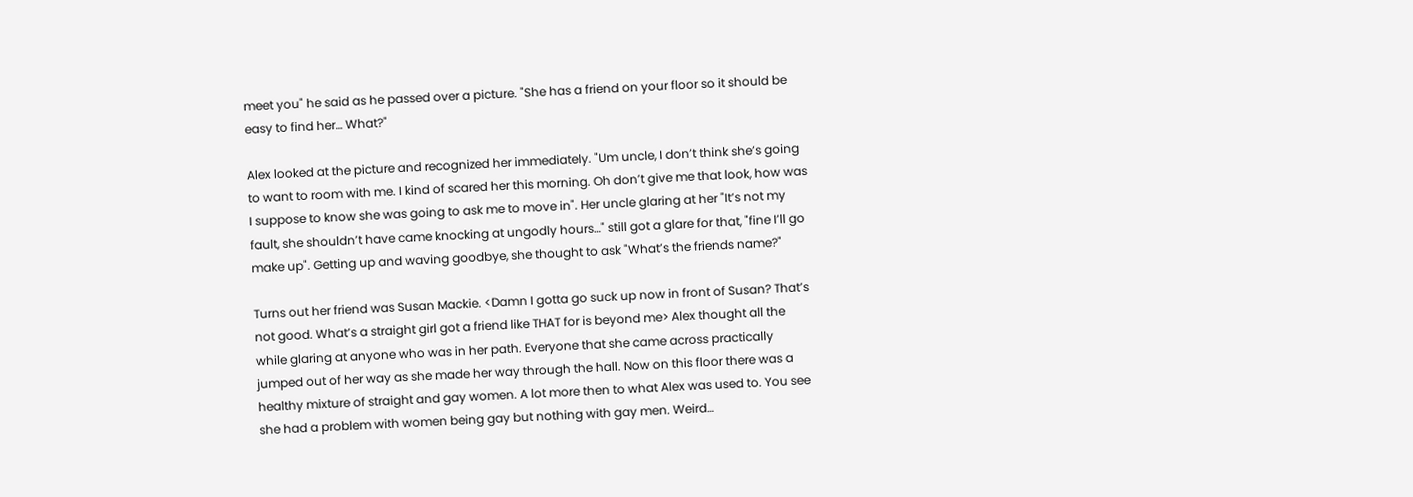meet you" he said as he passed over a picture. "She has a friend on your floor so it should be easy to find her… What?"

Alex looked at the picture and recognized her immediately. "Um uncle, I don’t think she’s going to want to room with me. I kind of scared her this morning. Oh don’t give me that look, how was I suppose to know she was going to ask me to move in". Her uncle glaring at her "It’s not my fault, she shouldn’t have came knocking at ungodly hours…" still got a glare for that, "fine I’ll go make up". Getting up and waving goodbye, she thought to ask "What’s the friends name?"

Turns out her friend was Susan Mackie. <Damn I gotta go suck up now in front of Susan? That’s not good. What’s a straight girl got a friend like THAT for is beyond me> Alex thought all the while glaring at anyone who was in her path. Everyone that she came across practically jumped out of her way as she made her way through the hall. Now on this floor there was a healthy mixture of straight and gay women. A lot more then to what Alex was used to. You see she had a problem with women being gay but nothing with gay men. Weird…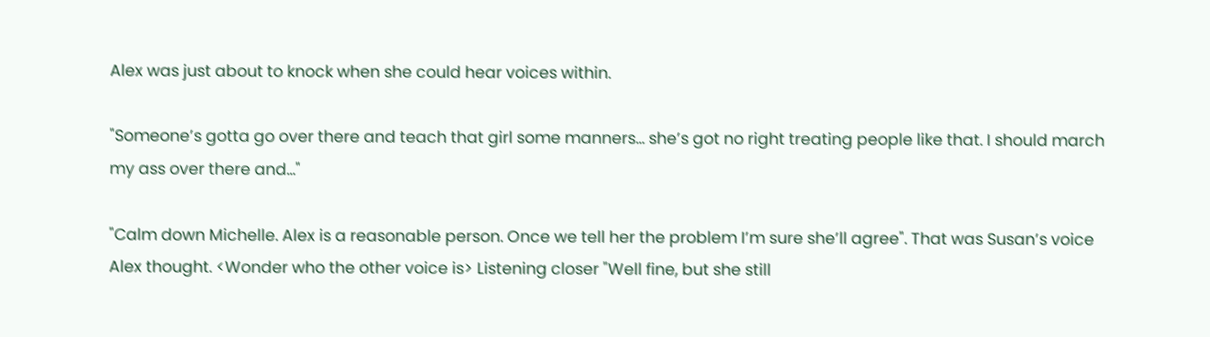Alex was just about to knock when she could hear voices within.

"Someone’s gotta go over there and teach that girl some manners… she’s got no right treating people like that. I should march my ass over there and…"

"Calm down Michelle. Alex is a reasonable person. Once we tell her the problem I’m sure she’ll agree". That was Susan’s voice Alex thought. <Wonder who the other voice is> Listening closer "Well fine, but she still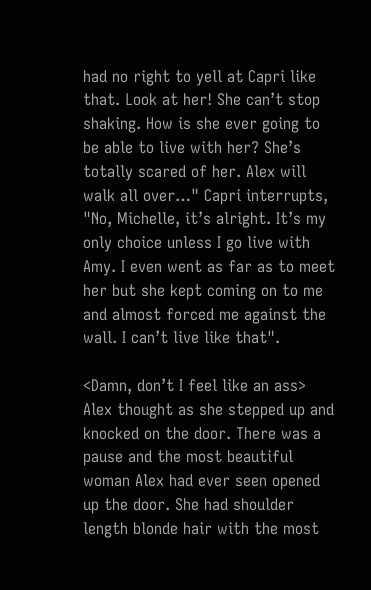had no right to yell at Capri like that. Look at her! She can’t stop shaking. How is she ever going to be able to live with her? She’s totally scared of her. Alex will walk all over…" Capri interrupts, "No, Michelle, it’s alright. It’s my only choice unless I go live with Amy. I even went as far as to meet her but she kept coming on to me and almost forced me against the wall. I can’t live like that".

<Damn, don’t I feel like an ass> Alex thought as she stepped up and knocked on the door. There was a pause and the most beautiful woman Alex had ever seen opened up the door. She had shoulder length blonde hair with the most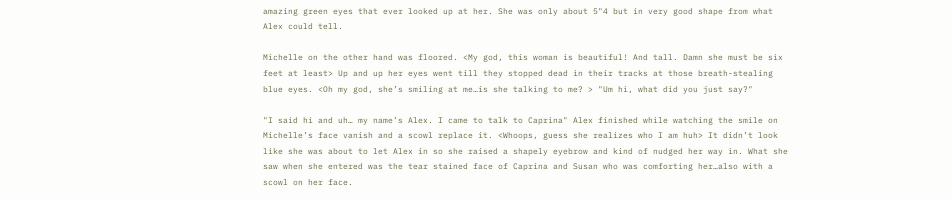amazing green eyes that ever looked up at her. She was only about 5"4 but in very good shape from what Alex could tell.

Michelle on the other hand was floored. <My god, this woman is beautiful! And tall. Damn she must be six feet at least> Up and up her eyes went till they stopped dead in their tracks at those breath-stealing blue eyes. <Oh my god, she’s smiling at me…is she talking to me? > "Um hi, what did you just say?"

"I said hi and uh… my name’s Alex. I came to talk to Caprina" Alex finished while watching the smile on Michelle’s face vanish and a scowl replace it. <Whoops, guess she realizes who I am huh> It didn’t look like she was about to let Alex in so she raised a shapely eyebrow and kind of nudged her way in. What she saw when she entered was the tear stained face of Caprina and Susan who was comforting her…also with a scowl on her face.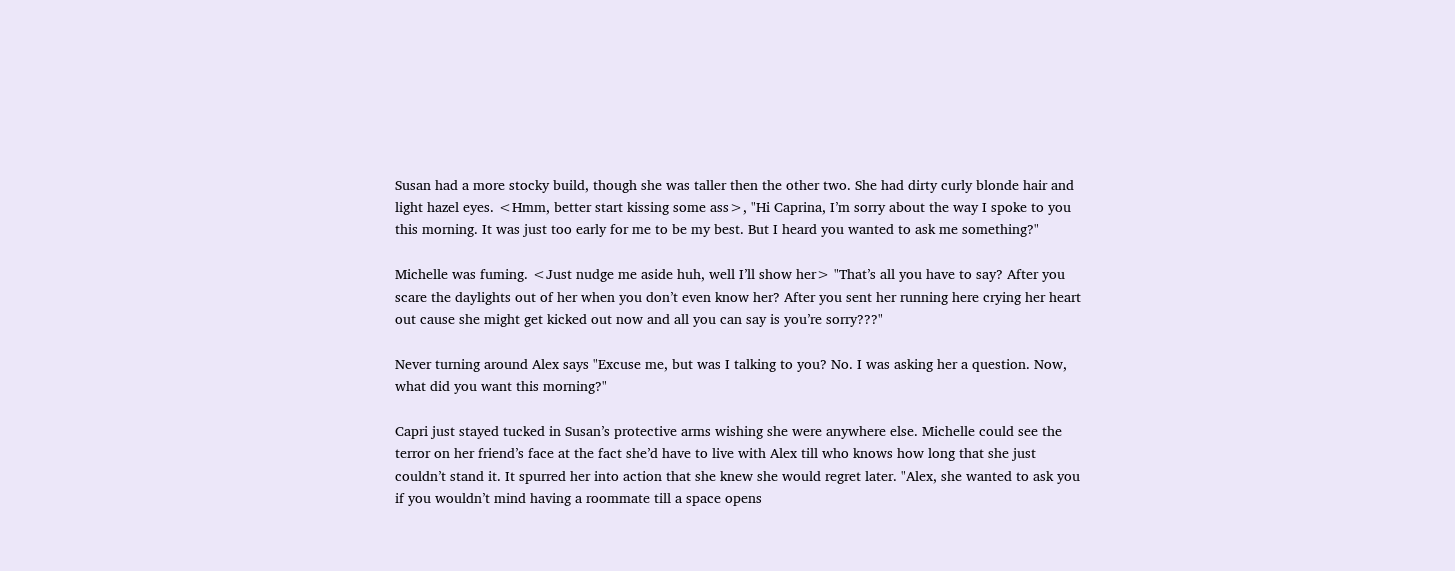Susan had a more stocky build, though she was taller then the other two. She had dirty curly blonde hair and light hazel eyes. <Hmm, better start kissing some ass>, "Hi Caprina, I’m sorry about the way I spoke to you this morning. It was just too early for me to be my best. But I heard you wanted to ask me something?"

Michelle was fuming. <Just nudge me aside huh, well I’ll show her> "That’s all you have to say? After you scare the daylights out of her when you don’t even know her? After you sent her running here crying her heart out cause she might get kicked out now and all you can say is you’re sorry???"

Never turning around Alex says "Excuse me, but was I talking to you? No. I was asking her a question. Now, what did you want this morning?"

Capri just stayed tucked in Susan’s protective arms wishing she were anywhere else. Michelle could see the terror on her friend’s face at the fact she’d have to live with Alex till who knows how long that she just couldn’t stand it. It spurred her into action that she knew she would regret later. "Alex, she wanted to ask you if you wouldn’t mind having a roommate till a space opens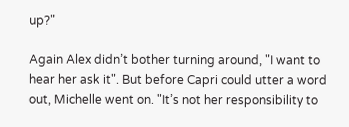up?"

Again Alex didn’t bother turning around, "I want to hear her ask it". But before Capri could utter a word out, Michelle went on. "It’s not her responsibility to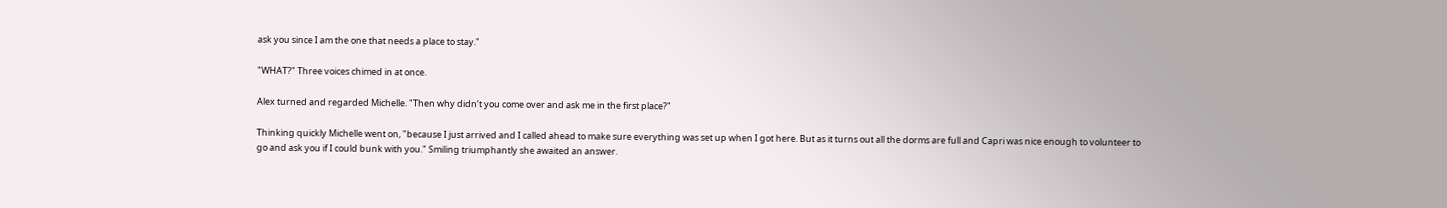ask you since I am the one that needs a place to stay."

"WHAT?" Three voices chimed in at once.

Alex turned and regarded Michelle. "Then why didn’t you come over and ask me in the first place?"

Thinking quickly Michelle went on, "because I just arrived and I called ahead to make sure everything was set up when I got here. But as it turns out all the dorms are full and Capri was nice enough to volunteer to go and ask you if I could bunk with you." Smiling triumphantly she awaited an answer.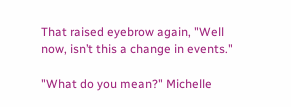That raised eyebrow again, "Well now, isn’t this a change in events."

"What do you mean?" Michelle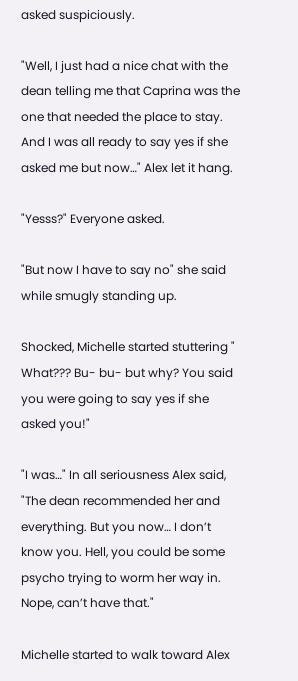asked suspiciously.

"Well, I just had a nice chat with the dean telling me that Caprina was the one that needed the place to stay. And I was all ready to say yes if she asked me but now…" Alex let it hang.

"Yesss?" Everyone asked.

"But now I have to say no" she said while smugly standing up.

Shocked, Michelle started stuttering " What??? Bu- bu- but why? You said you were going to say yes if she asked you!"

"I was…" In all seriousness Alex said, "The dean recommended her and everything. But you now… I don’t know you. Hell, you could be some psycho trying to worm her way in. Nope, can’t have that."

Michelle started to walk toward Alex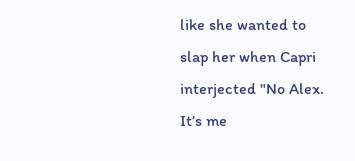like she wanted to slap her when Capri interjected "No Alex. It’s me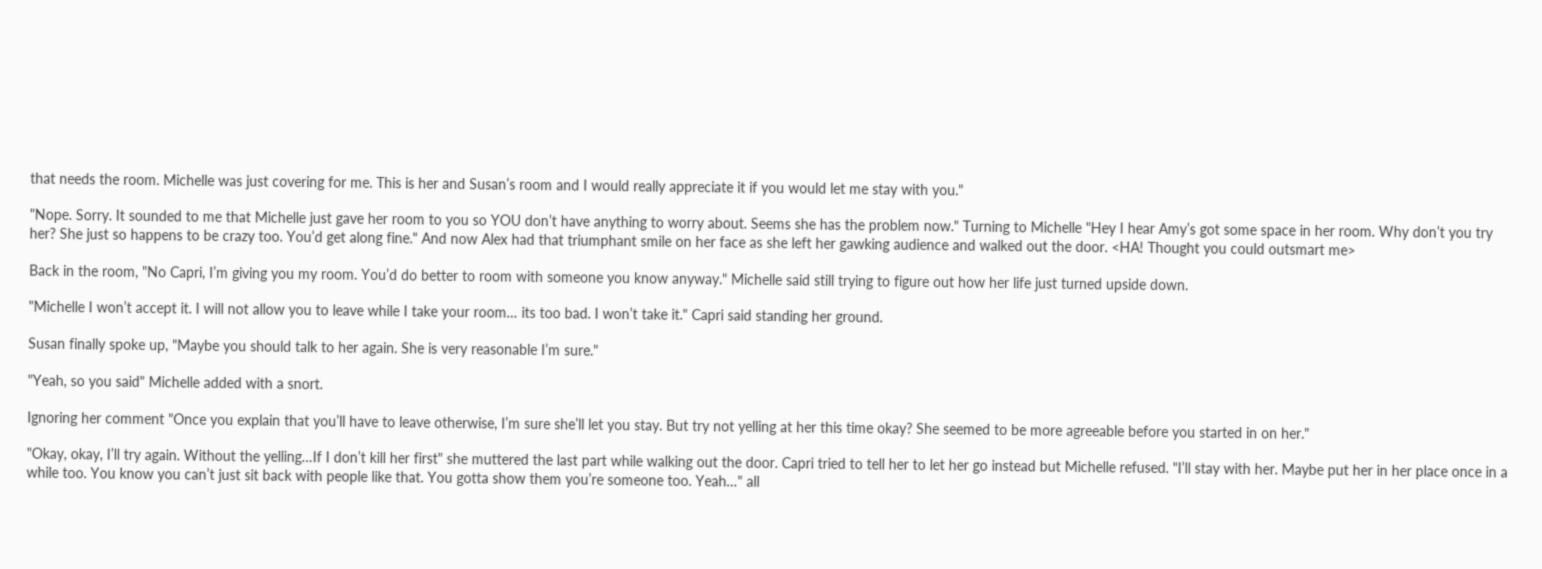that needs the room. Michelle was just covering for me. This is her and Susan’s room and I would really appreciate it if you would let me stay with you."

"Nope. Sorry. It sounded to me that Michelle just gave her room to you so YOU don’t have anything to worry about. Seems she has the problem now." Turning to Michelle "Hey I hear Amy’s got some space in her room. Why don’t you try her? She just so happens to be crazy too. You’d get along fine." And now Alex had that triumphant smile on her face as she left her gawking audience and walked out the door. <HA! Thought you could outsmart me>

Back in the room, "No Capri, I’m giving you my room. You’d do better to room with someone you know anyway." Michelle said still trying to figure out how her life just turned upside down.

"Michelle I won’t accept it. I will not allow you to leave while I take your room… its too bad. I won’t take it." Capri said standing her ground.

Susan finally spoke up, "Maybe you should talk to her again. She is very reasonable I’m sure."

"Yeah, so you said" Michelle added with a snort.

Ignoring her comment "Once you explain that you’ll have to leave otherwise, I’m sure she’ll let you stay. But try not yelling at her this time okay? She seemed to be more agreeable before you started in on her."

"Okay, okay, I’ll try again. Without the yelling…If I don’t kill her first" she muttered the last part while walking out the door. Capri tried to tell her to let her go instead but Michelle refused. "I’ll stay with her. Maybe put her in her place once in a while too. You know you can’t just sit back with people like that. You gotta show them you’re someone too. Yeah…" all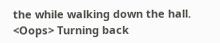the while walking down the hall. <Oops> Turning back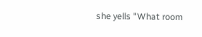she yells "What room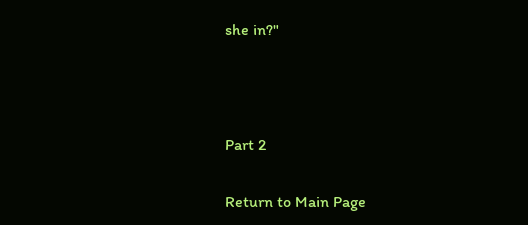she in?"



Part 2

Return to Main Page